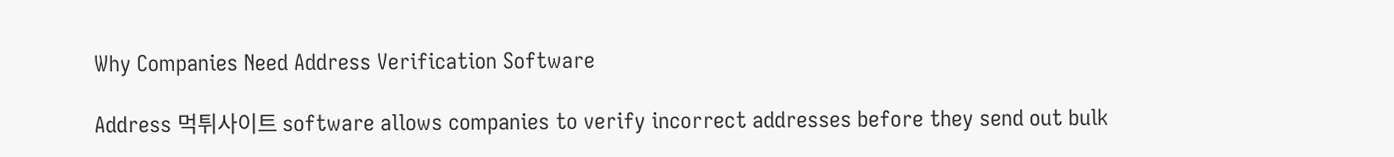Why Companies Need Address Verification Software

Address 먹튀사이트 software allows companies to verify incorrect addresses before they send out bulk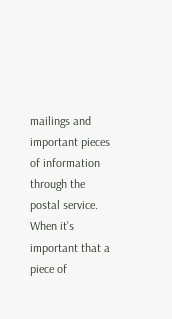mailings and important pieces of information through the postal service. When it’s important that a piece of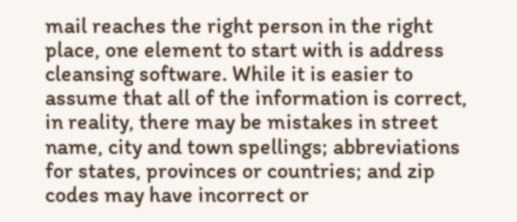mail reaches the right person in the right place, one element to start with is address cleansing software. While it is easier to assume that all of the information is correct, in reality, there may be mistakes in street name, city and town spellings; abbreviations for states, provinces or countries; and zip codes may have incorrect or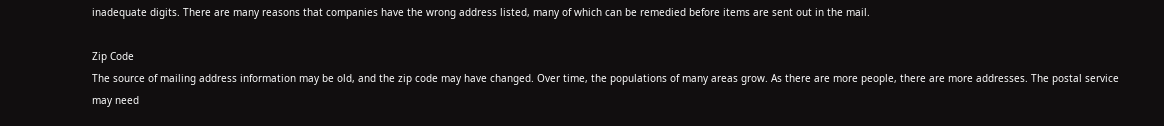inadequate digits. There are many reasons that companies have the wrong address listed, many of which can be remedied before items are sent out in the mail.

Zip Code
The source of mailing address information may be old, and the zip code may have changed. Over time, the populations of many areas grow. As there are more people, there are more addresses. The postal service may need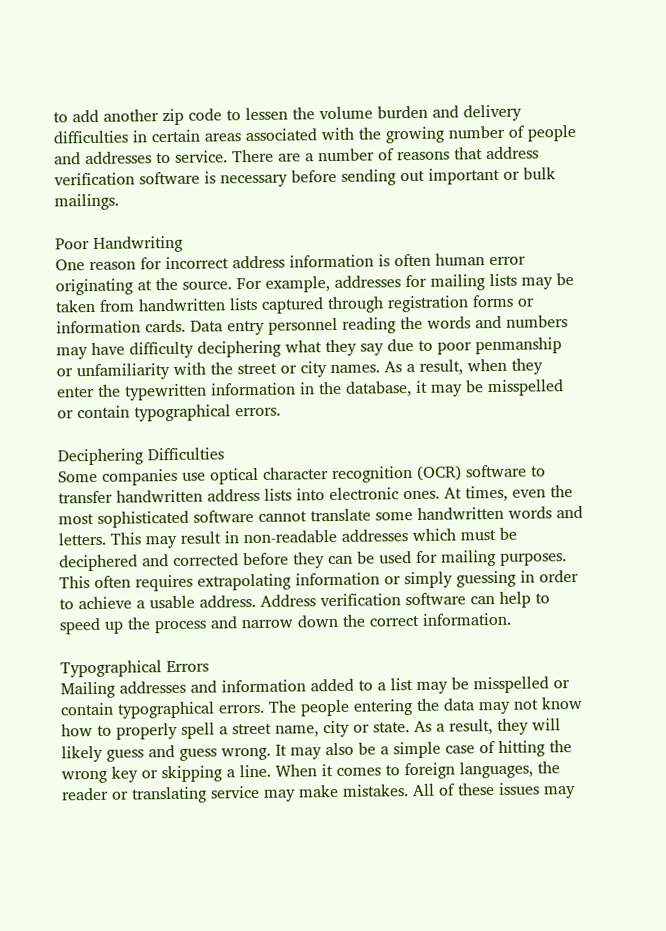to add another zip code to lessen the volume burden and delivery difficulties in certain areas associated with the growing number of people and addresses to service. There are a number of reasons that address verification software is necessary before sending out important or bulk mailings.

Poor Handwriting
One reason for incorrect address information is often human error originating at the source. For example, addresses for mailing lists may be taken from handwritten lists captured through registration forms or information cards. Data entry personnel reading the words and numbers may have difficulty deciphering what they say due to poor penmanship or unfamiliarity with the street or city names. As a result, when they enter the typewritten information in the database, it may be misspelled or contain typographical errors.

Deciphering Difficulties
Some companies use optical character recognition (OCR) software to transfer handwritten address lists into electronic ones. At times, even the most sophisticated software cannot translate some handwritten words and letters. This may result in non-readable addresses which must be deciphered and corrected before they can be used for mailing purposes. This often requires extrapolating information or simply guessing in order to achieve a usable address. Address verification software can help to speed up the process and narrow down the correct information.

Typographical Errors
Mailing addresses and information added to a list may be misspelled or contain typographical errors. The people entering the data may not know how to properly spell a street name, city or state. As a result, they will likely guess and guess wrong. It may also be a simple case of hitting the wrong key or skipping a line. When it comes to foreign languages, the reader or translating service may make mistakes. All of these issues may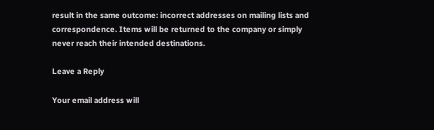result in the same outcome: incorrect addresses on mailing lists and correspondence. Items will be returned to the company or simply never reach their intended destinations.

Leave a Reply

Your email address will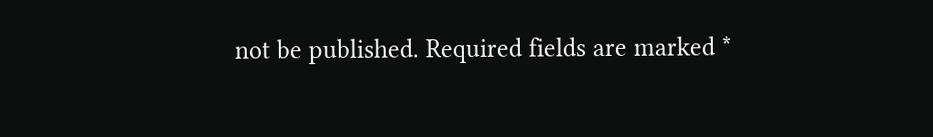not be published. Required fields are marked *